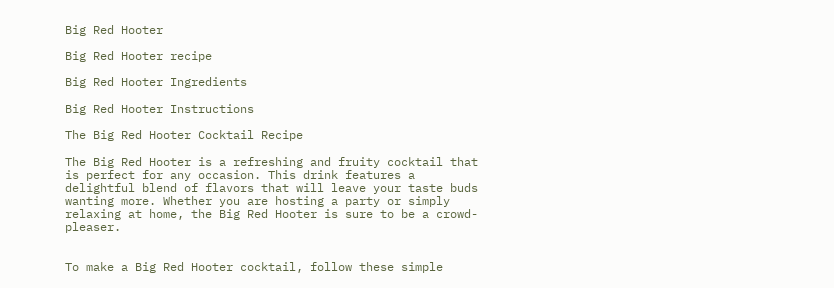Big Red Hooter

Big Red Hooter recipe

Big Red Hooter Ingredients

Big Red Hooter Instructions

The Big Red Hooter Cocktail Recipe

The Big Red Hooter is a refreshing and fruity cocktail that is perfect for any occasion. This drink features a delightful blend of flavors that will leave your taste buds wanting more. Whether you are hosting a party or simply relaxing at home, the Big Red Hooter is sure to be a crowd-pleaser.


To make a Big Red Hooter cocktail, follow these simple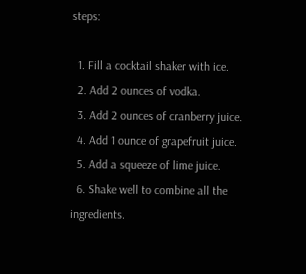steps:

  1. Fill a cocktail shaker with ice.
  2. Add 2 ounces of vodka.
  3. Add 2 ounces of cranberry juice.
  4. Add 1 ounce of grapefruit juice.
  5. Add a squeeze of lime juice.
  6. Shake well to combine all the ingredients.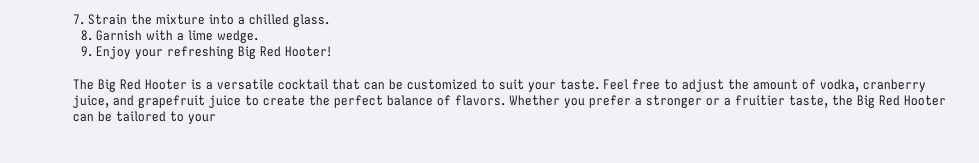7. Strain the mixture into a chilled glass.
  8. Garnish with a lime wedge.
  9. Enjoy your refreshing Big Red Hooter!

The Big Red Hooter is a versatile cocktail that can be customized to suit your taste. Feel free to adjust the amount of vodka, cranberry juice, and grapefruit juice to create the perfect balance of flavors. Whether you prefer a stronger or a fruitier taste, the Big Red Hooter can be tailored to your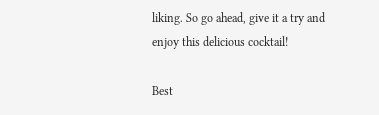liking. So go ahead, give it a try and enjoy this delicious cocktail!

Best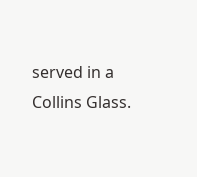served in a Collins Glass.